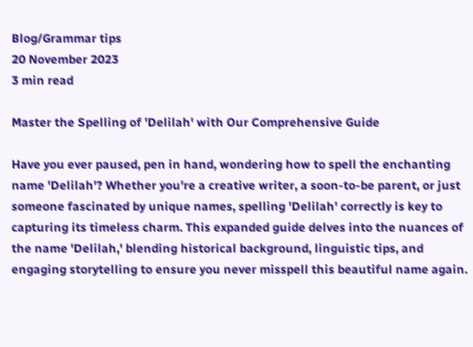Blog/Grammar tips
20 November 2023
3 min read

Master the Spelling of 'Delilah' with Our Comprehensive Guide

Have you ever paused, pen in hand, wondering how to spell the enchanting name 'Delilah'? Whether you're a creative writer, a soon-to-be parent, or just someone fascinated by unique names, spelling 'Delilah' correctly is key to capturing its timeless charm. This expanded guide delves into the nuances of the name 'Delilah,' blending historical background, linguistic tips, and engaging storytelling to ensure you never misspell this beautiful name again.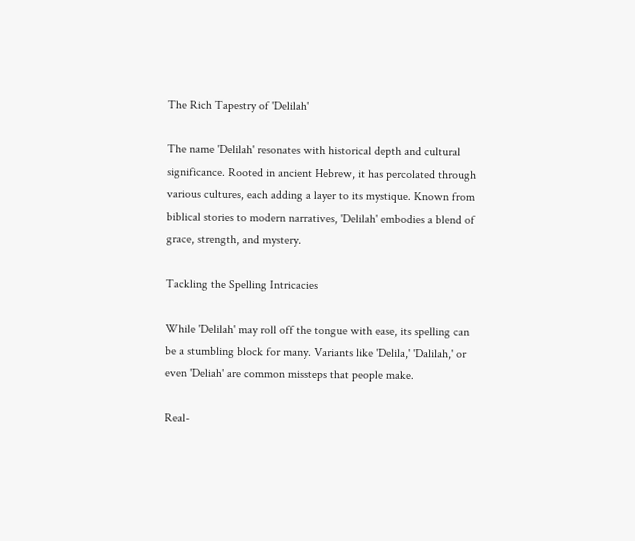The Rich Tapestry of 'Delilah'

The name 'Delilah' resonates with historical depth and cultural significance. Rooted in ancient Hebrew, it has percolated through various cultures, each adding a layer to its mystique. Known from biblical stories to modern narratives, 'Delilah' embodies a blend of grace, strength, and mystery.

Tackling the Spelling Intricacies

While 'Delilah' may roll off the tongue with ease, its spelling can be a stumbling block for many. Variants like 'Delila,' 'Dalilah,' or even 'Deliah' are common missteps that people make.

Real-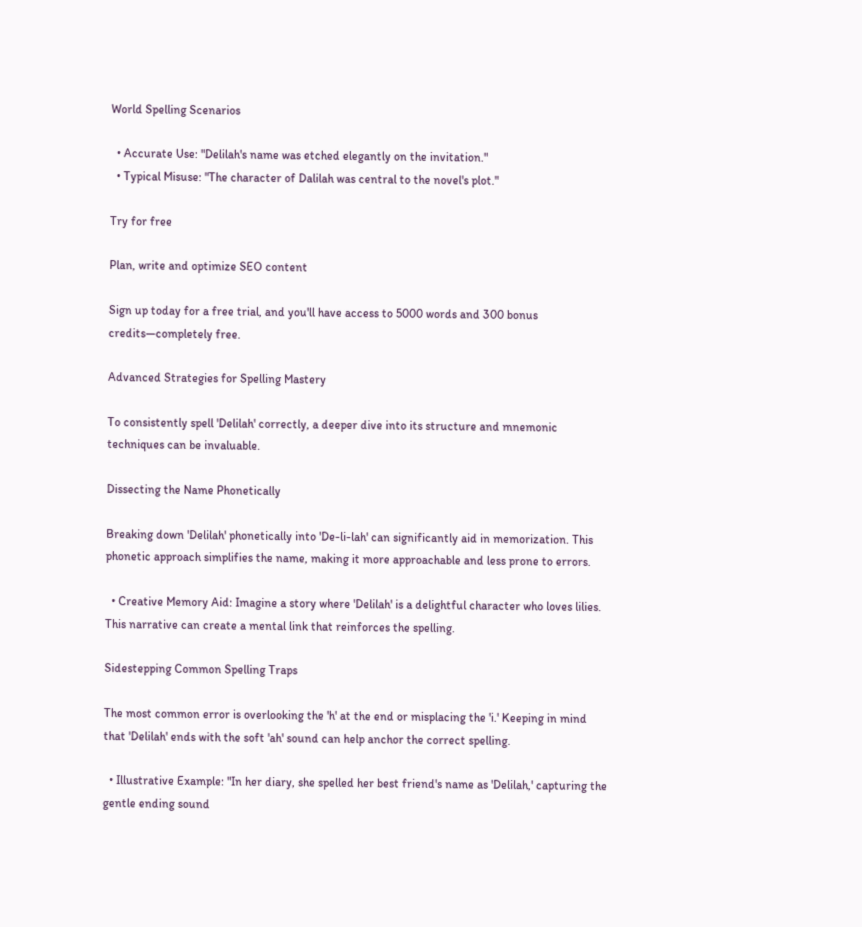World Spelling Scenarios

  • Accurate Use: "Delilah's name was etched elegantly on the invitation."
  • Typical Misuse: "The character of Dalilah was central to the novel's plot."

Try for free

Plan, write and optimize SEO content

Sign up today for a free trial, and you'll have access to 5000 words and 300 bonus credits—completely free.

Advanced Strategies for Spelling Mastery

To consistently spell 'Delilah' correctly, a deeper dive into its structure and mnemonic techniques can be invaluable.

Dissecting the Name Phonetically

Breaking down 'Delilah' phonetically into 'De-li-lah' can significantly aid in memorization. This phonetic approach simplifies the name, making it more approachable and less prone to errors.

  • Creative Memory Aid: Imagine a story where 'Delilah' is a delightful character who loves lilies. This narrative can create a mental link that reinforces the spelling.

Sidestepping Common Spelling Traps

The most common error is overlooking the 'h' at the end or misplacing the 'i.' Keeping in mind that 'Delilah' ends with the soft 'ah' sound can help anchor the correct spelling.

  • Illustrative Example: "In her diary, she spelled her best friend's name as 'Delilah,' capturing the gentle ending sound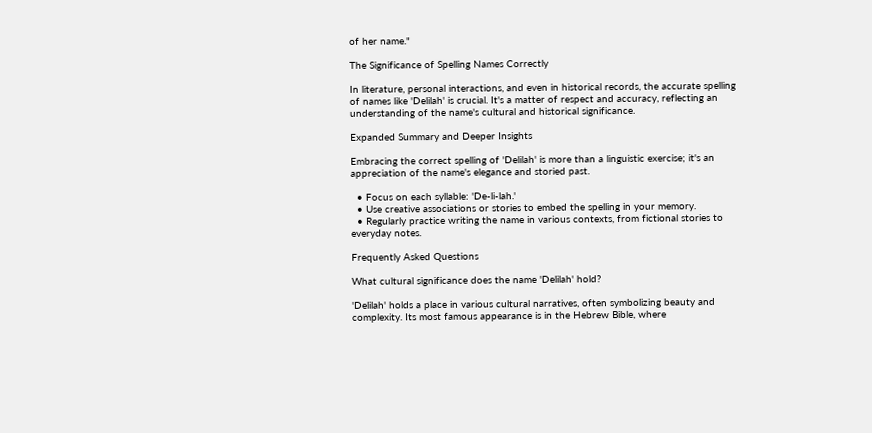of her name."

The Significance of Spelling Names Correctly

In literature, personal interactions, and even in historical records, the accurate spelling of names like 'Delilah' is crucial. It's a matter of respect and accuracy, reflecting an understanding of the name's cultural and historical significance.

Expanded Summary and Deeper Insights

Embracing the correct spelling of 'Delilah' is more than a linguistic exercise; it's an appreciation of the name's elegance and storied past.

  • Focus on each syllable: 'De-li-lah.'
  • Use creative associations or stories to embed the spelling in your memory.
  • Regularly practice writing the name in various contexts, from fictional stories to everyday notes.

Frequently Asked Questions

What cultural significance does the name 'Delilah' hold?

'Delilah' holds a place in various cultural narratives, often symbolizing beauty and complexity. Its most famous appearance is in the Hebrew Bible, where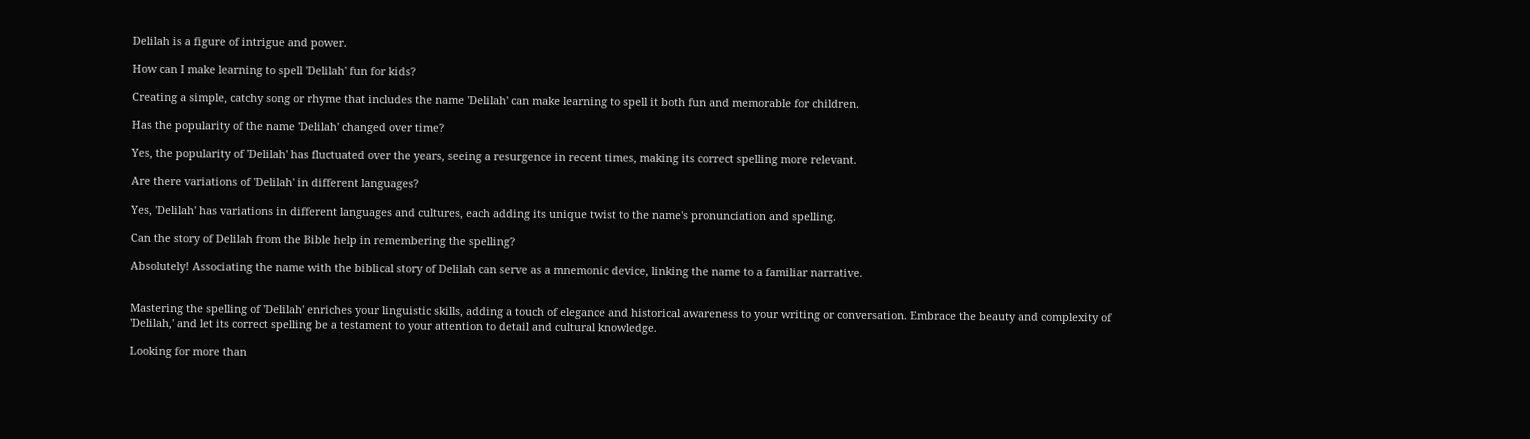Delilah is a figure of intrigue and power.

How can I make learning to spell 'Delilah' fun for kids?

Creating a simple, catchy song or rhyme that includes the name 'Delilah' can make learning to spell it both fun and memorable for children.

Has the popularity of the name 'Delilah' changed over time?

Yes, the popularity of 'Delilah' has fluctuated over the years, seeing a resurgence in recent times, making its correct spelling more relevant.

Are there variations of 'Delilah' in different languages?

Yes, 'Delilah' has variations in different languages and cultures, each adding its unique twist to the name's pronunciation and spelling.

Can the story of Delilah from the Bible help in remembering the spelling?

Absolutely! Associating the name with the biblical story of Delilah can serve as a mnemonic device, linking the name to a familiar narrative.


Mastering the spelling of 'Delilah' enriches your linguistic skills, adding a touch of elegance and historical awareness to your writing or conversation. Embrace the beauty and complexity of 'Delilah,' and let its correct spelling be a testament to your attention to detail and cultural knowledge.

Looking for more than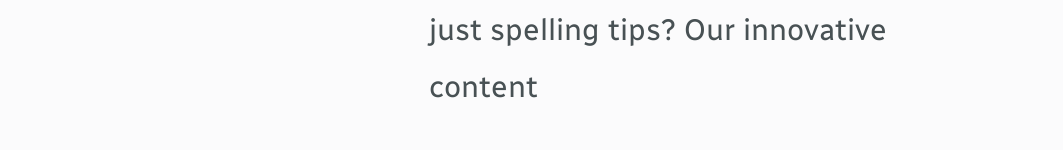just spelling tips? Our innovative content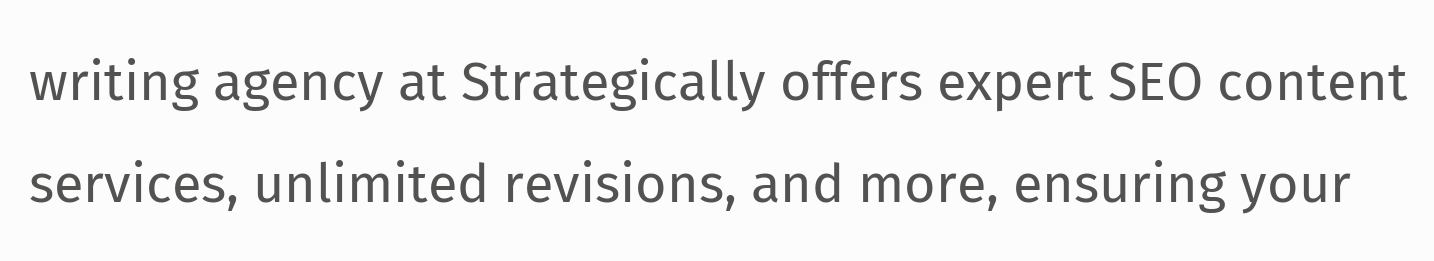writing agency at Strategically offers expert SEO content services, unlimited revisions, and more, ensuring your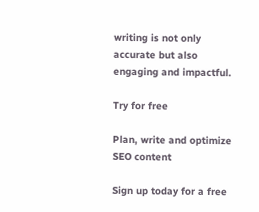writing is not only accurate but also engaging and impactful.

Try for free

Plan, write and optimize SEO content

Sign up today for a free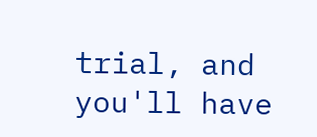trial, and you'll have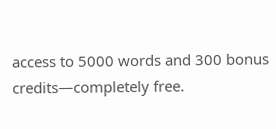access to 5000 words and 300 bonus credits—completely free.